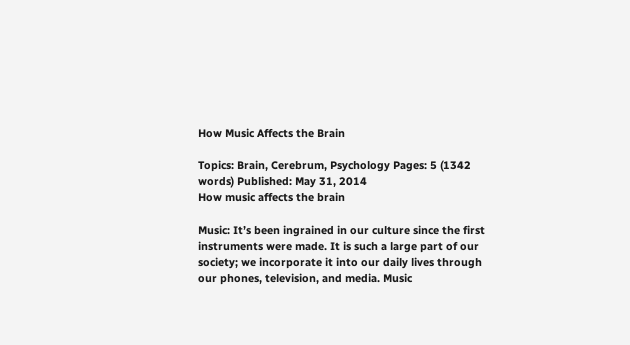How Music Affects the Brain

Topics: Brain, Cerebrum, Psychology Pages: 5 (1342 words) Published: May 31, 2014
How music affects the brain

Music: It’s been ingrained in our culture since the first instruments were made. It is such a large part of our society; we incorporate it into our daily lives through our phones, television, and media. Music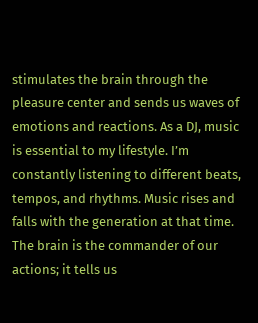stimulates the brain through the pleasure center and sends us waves of emotions and reactions. As a DJ, music is essential to my lifestyle. I’m constantly listening to different beats, tempos, and rhythms. Music rises and falls with the generation at that time. The brain is the commander of our actions; it tells us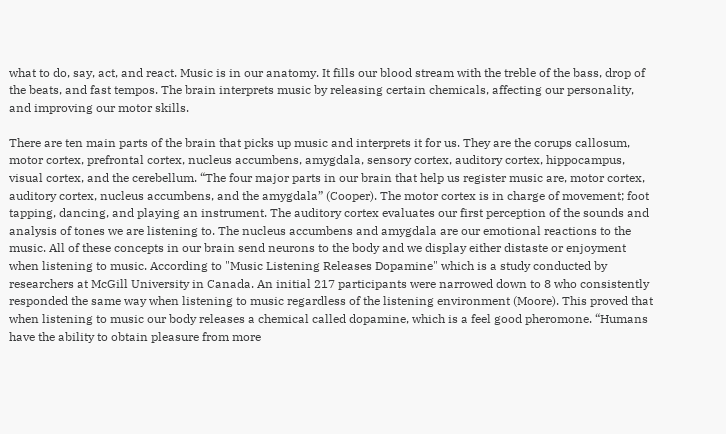what to do, say, act, and react. Music is in our anatomy. It fills our blood stream with the treble of the bass, drop of the beats, and fast tempos. The brain interprets music by releasing certain chemicals, affecting our personality, and improving our motor skills.

There are ten main parts of the brain that picks up music and interprets it for us. They are the corups callosum, motor cortex, prefrontal cortex, nucleus accumbens, amygdala, sensory cortex, auditory cortex, hippocampus, visual cortex, and the cerebellum. “The four major parts in our brain that help us register music are, motor cortex, auditory cortex, nucleus accumbens, and the amygdala” (Cooper). The motor cortex is in charge of movement; foot tapping, dancing, and playing an instrument. The auditory cortex evaluates our first perception of the sounds and analysis of tones we are listening to. The nucleus accumbens and amygdala are our emotional reactions to the music. All of these concepts in our brain send neurons to the body and we display either distaste or enjoyment when listening to music. According to "Music Listening Releases Dopamine" which is a study conducted by researchers at McGill University in Canada. An initial 217 participants were narrowed down to 8 who consistently responded the same way when listening to music regardless of the listening environment (Moore). This proved that when listening to music our body releases a chemical called dopamine, which is a feel good pheromone. “Humans have the ability to obtain pleasure from more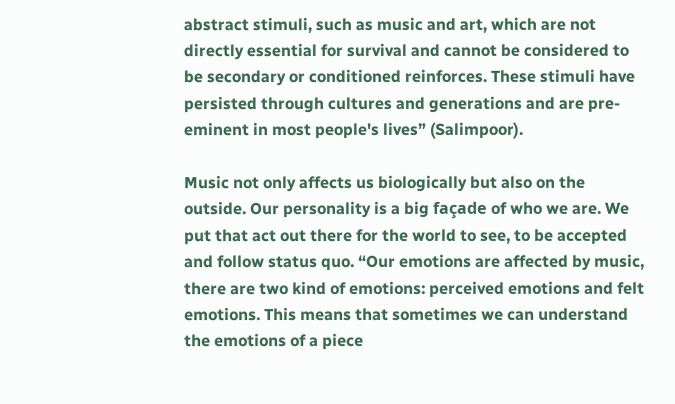abstract stimuli, such as music and art, which are not directly essential for survival and cannot be considered to be secondary or conditioned reinforces. These stimuli have persisted through cultures and generations and are pre-eminent in most people's lives” (Salimpoor).

Music not only affects us biologically but also on the outside. Our personality is a big façade of who we are. We put that act out there for the world to see, to be accepted and follow status quo. “Our emotions are affected by music, there are two kind of emotions: perceived emotions and felt emotions. This means that sometimes we can understand the emotions of a piece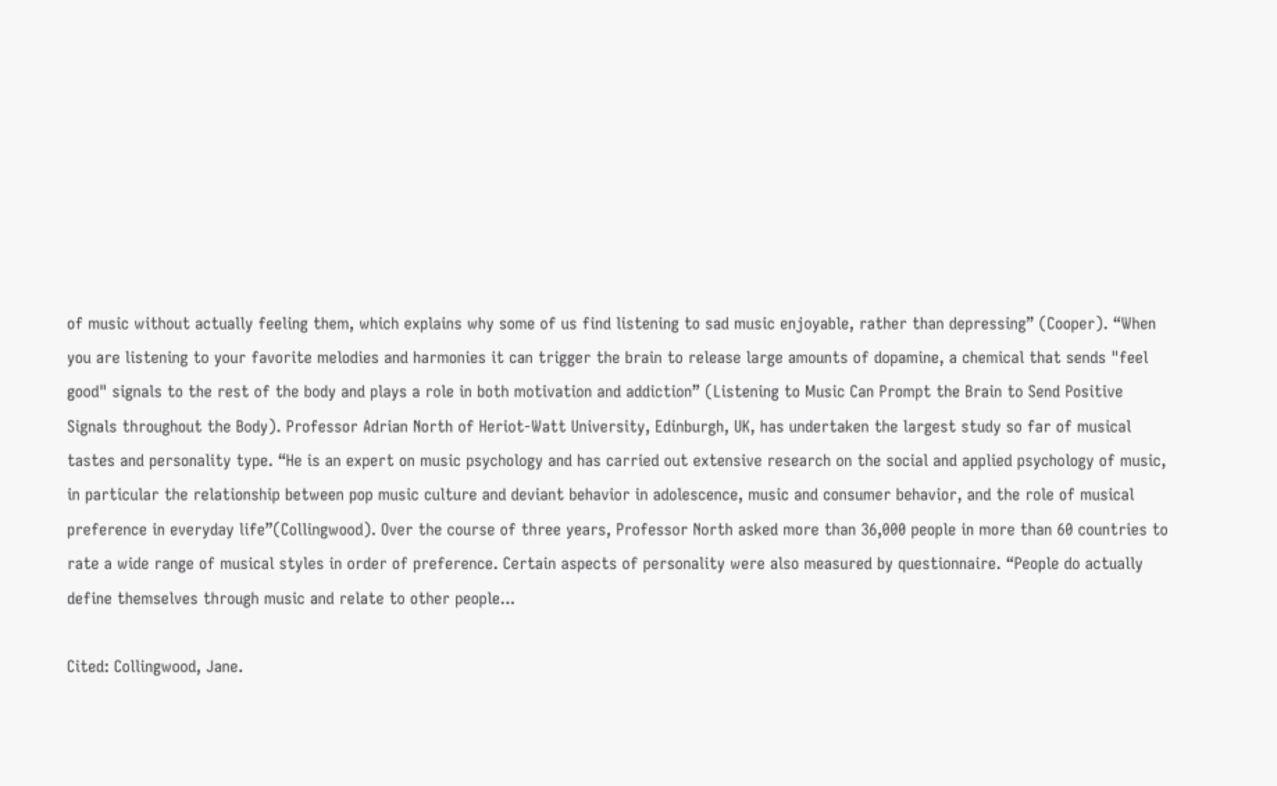of music without actually feeling them, which explains why some of us find listening to sad music enjoyable, rather than depressing” (Cooper). “When you are listening to your favorite melodies and harmonies it can trigger the brain to release large amounts of dopamine, a chemical that sends "feel good" signals to the rest of the body and plays a role in both motivation and addiction” (Listening to Music Can Prompt the Brain to Send Positive Signals throughout the Body). Professor Adrian North of Heriot-Watt University, Edinburgh, UK, has undertaken the largest study so far of musical tastes and personality type. “He is an expert on music psychology and has carried out extensive research on the social and applied psychology of music, in particular the relationship between pop music culture and deviant behavior in adolescence, music and consumer behavior, and the role of musical preference in everyday life”(Collingwood). Over the course of three years, Professor North asked more than 36,000 people in more than 60 countries to rate a wide range of musical styles in order of preference. Certain aspects of personality were also measured by questionnaire. “People do actually define themselves through music and relate to other people...

Cited: Collingwood, Jane.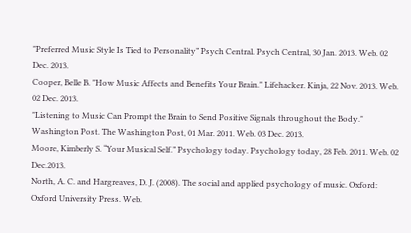"Preferred Music Style Is Tied to Personality” Psych Central. Psych Central, 30 Jan. 2013. Web. 02 Dec. 2013.
Cooper, Belle B. "How Music Affects and Benefits Your Brain." Lifehacker. Kinja, 22 Nov. 2013. Web. 02 Dec. 2013.
"Listening to Music Can Prompt the Brain to Send Positive Signals throughout the Body." Washington Post. The Washington Post, 01 Mar. 2011. Web. 03 Dec. 2013.
Moore, Kimberly S. “Your Musical Self.” Psychology today. Psychology today, 28 Feb. 2011. Web. 02 Dec.2013.
North, A. C. and Hargreaves, D. J. (2008). The social and applied psychology of music. Oxford: Oxford University Press. Web.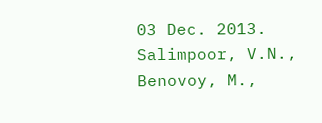03 Dec. 2013.
Salimpoor, V.N., Benovoy, M.,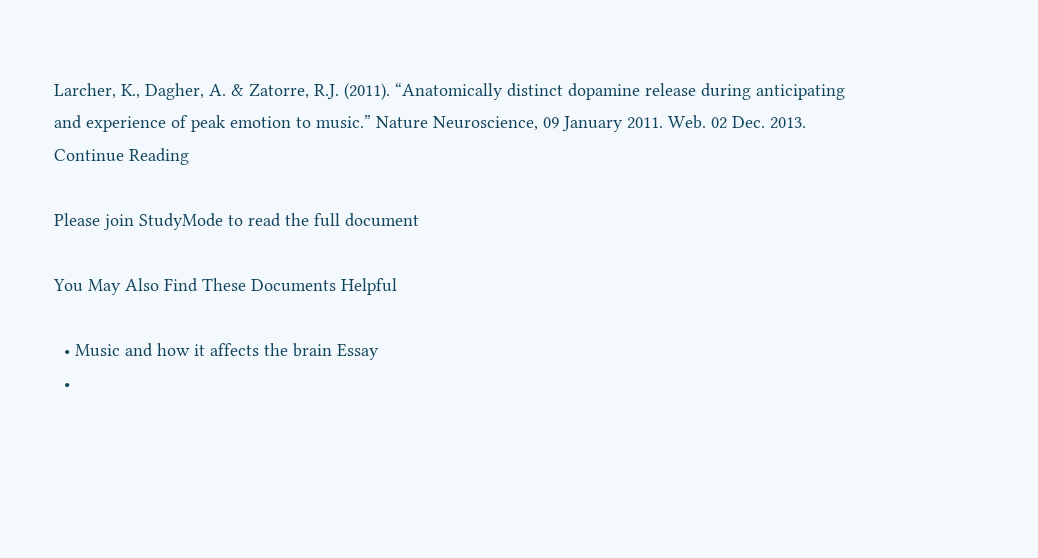Larcher, K., Dagher, A. & Zatorre, R.J. (2011). “Anatomically distinct dopamine release during anticipating and experience of peak emotion to music.” Nature Neuroscience, 09 January 2011. Web. 02 Dec. 2013.
Continue Reading

Please join StudyMode to read the full document

You May Also Find These Documents Helpful

  • Music and how it affects the brain Essay
  •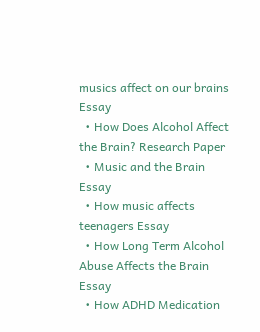musics affect on our brains Essay
  • How Does Alcohol Affect the Brain? Research Paper
  • Music and the Brain Essay
  • How music affects teenagers Essay
  • How Long Term Alcohol Abuse Affects the Brain Essay
  • How ADHD Medication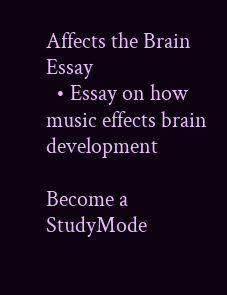Affects the Brain Essay
  • Essay on how music effects brain development

Become a StudyMode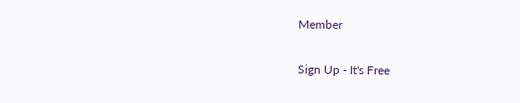Member

Sign Up - It's Free